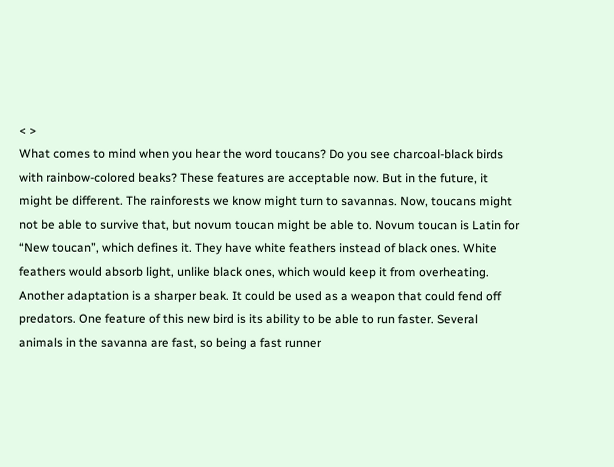< >
What comes to mind when you hear the word toucans? Do you see charcoal-black birds with rainbow-colored beaks? These features are acceptable now. But in the future, it might be different. The rainforests we know might turn to savannas. Now, toucans might not be able to survive that, but novum toucan might be able to. Novum toucan is Latin for “New toucan”, which defines it. They have white feathers instead of black ones. White feathers would absorb light, unlike black ones, which would keep it from overheating. Another adaptation is a sharper beak. It could be used as a weapon that could fend off predators. One feature of this new bird is its ability to be able to run faster. Several animals in the savanna are fast, so being a fast runner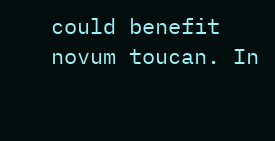could benefit novum toucan. In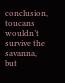conclusion, toucans wouldn’t survive the savanna, but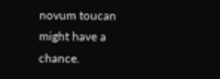novum toucan might have a chance.